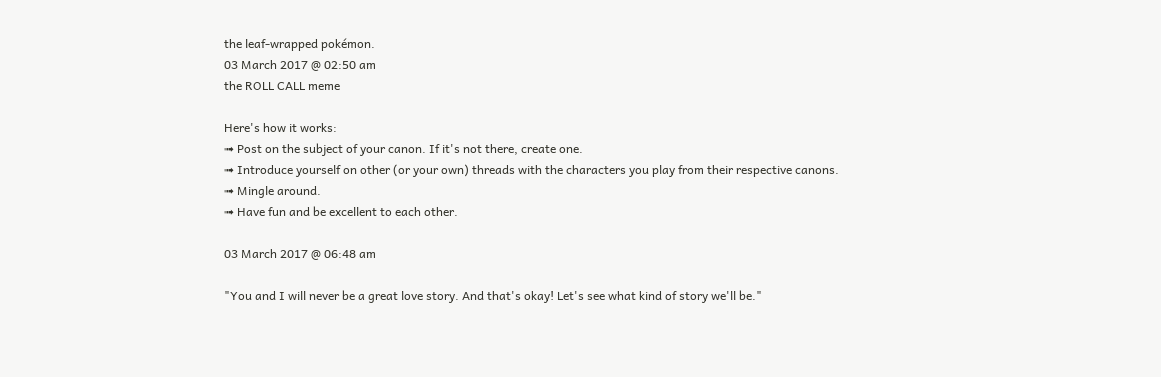the leaf-wrapped pokémon.
03 March 2017 @ 02:50 am
the ROLL CALL meme

Here's how it works:
➟ Post on the subject of your canon. If it's not there, create one.
➟ Introduce yourself on other (or your own) threads with the characters you play from their respective canons.
➟ Mingle around.
➟ Have fun and be excellent to each other.

03 March 2017 @ 06:48 am

"You and I will never be a great love story. And that's okay! Let's see what kind of story we'll be."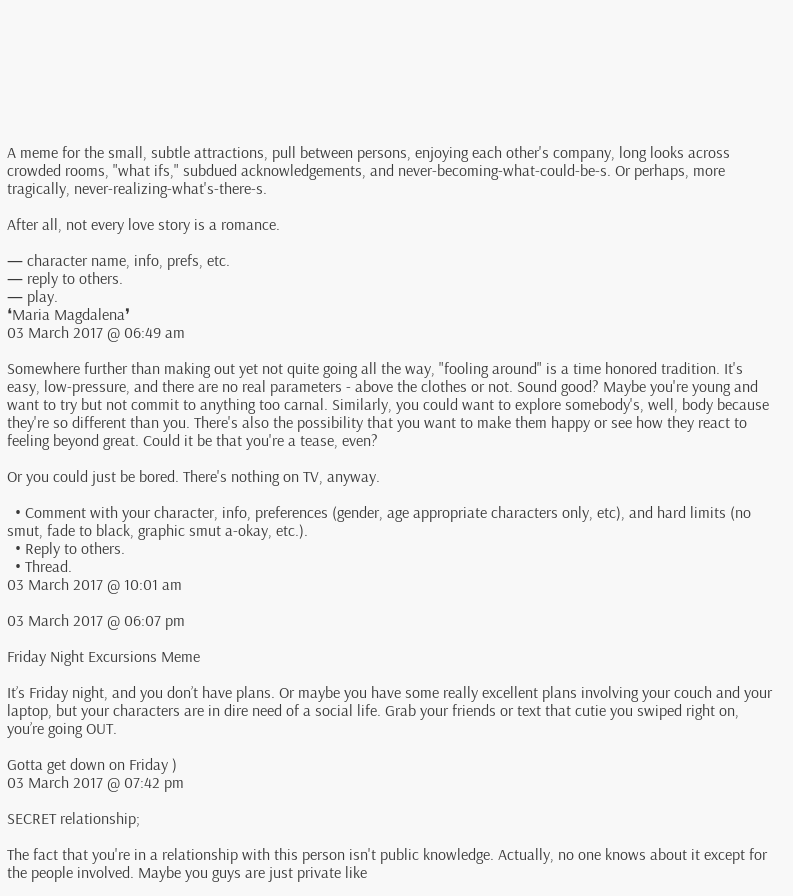A meme for the small, subtle attractions, pull between persons, enjoying each other's company, long looks across crowded rooms, "what ifs," subdued acknowledgements, and never-becoming-what-could-be-s. Or perhaps, more tragically, never-realizing-what's-there-s.

After all, not every love story is a romance.

— character name, info, prefs, etc.
— reply to others.
— play.
❛Maria Magdalena❜
03 March 2017 @ 06:49 am

Somewhere further than making out yet not quite going all the way, "fooling around" is a time honored tradition. It's easy, low-pressure, and there are no real parameters - above the clothes or not. Sound good? Maybe you're young and want to try but not commit to anything too carnal. Similarly, you could want to explore somebody's, well, body because they're so different than you. There's also the possibility that you want to make them happy or see how they react to feeling beyond great. Could it be that you're a tease, even?

Or you could just be bored. There's nothing on TV, anyway.

  • Comment with your character, info, preferences (gender, age appropriate characters only, etc), and hard limits (no smut, fade to black, graphic smut a-okay, etc.).
  • Reply to others.
  • Thread.
03 March 2017 @ 10:01 am

03 March 2017 @ 06:07 pm

Friday Night Excursions Meme

It’s Friday night, and you don’t have plans. Or maybe you have some really excellent plans involving your couch and your laptop, but your characters are in dire need of a social life. Grab your friends or text that cutie you swiped right on, you’re going OUT.

Gotta get down on Friday )
03 March 2017 @ 07:42 pm

SECRET relationship;

The fact that you're in a relationship with this person isn't public knowledge. Actually, no one knows about it except for the people involved. Maybe you guys are just private like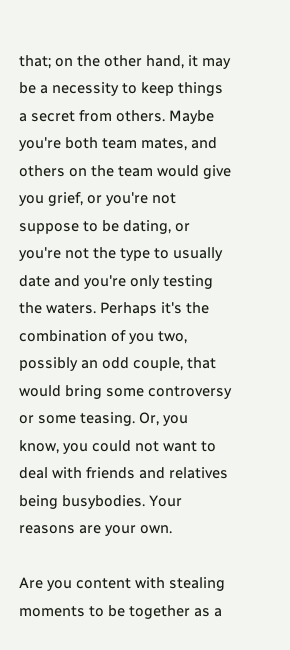that; on the other hand, it may be a necessity to keep things a secret from others. Maybe you're both team mates, and others on the team would give you grief, or you're not suppose to be dating, or you're not the type to usually date and you're only testing the waters. Perhaps it's the combination of you two, possibly an odd couple, that would bring some controversy or some teasing. Or, you know, you could not want to deal with friends and relatives being busybodies. Your reasons are your own.

Are you content with stealing moments to be together as a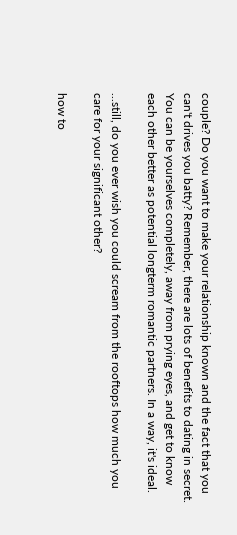couple? Do you want to make your relationship known and the fact that you can't drives you batty? Remember, there are lots of benefits to dating in secret. You can be yourselves completely, away from prying eyes, and get to know each other better as potential longterm romantic partners. In a way, it's ideal.

...still, do you ever wish you could scream from the rooftops how much you care for your significant other?

how to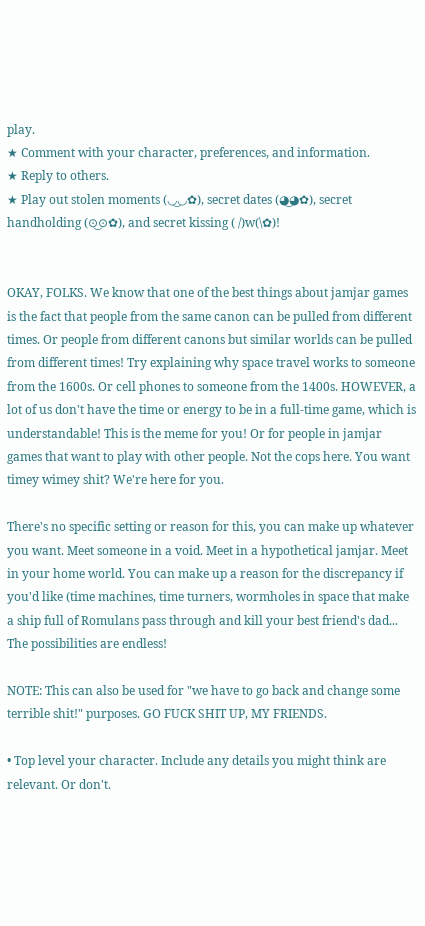play.
★ Comment with your character, preferences, and information.
★ Reply to others.
★ Play out stolen moments (◡‿◡✿), secret dates (◕‿◕✿), secret handholding (⊙‿⊙✿), and secret kissing ( /)w(\✿)!


OKAY, FOLKS. We know that one of the best things about jamjar games is the fact that people from the same canon can be pulled from different times. Or people from different canons but similar worlds can be pulled from different times! Try explaining why space travel works to someone from the 1600s. Or cell phones to someone from the 1400s. HOWEVER, a lot of us don't have the time or energy to be in a full-time game, which is understandable! This is the meme for you! Or for people in jamjar games that want to play with other people. Not the cops here. You want timey wimey shit? We're here for you.

There's no specific setting or reason for this, you can make up whatever you want. Meet someone in a void. Meet in a hypothetical jamjar. Meet in your home world. You can make up a reason for the discrepancy if you'd like (time machines, time turners, wormholes in space that make a ship full of Romulans pass through and kill your best friend's dad... The possibilities are endless!

NOTE: This can also be used for "we have to go back and change some terrible shit!" purposes. GO FUCK SHIT UP, MY FRIENDS.

• Top level your character. Include any details you might think are relevant. Or don't.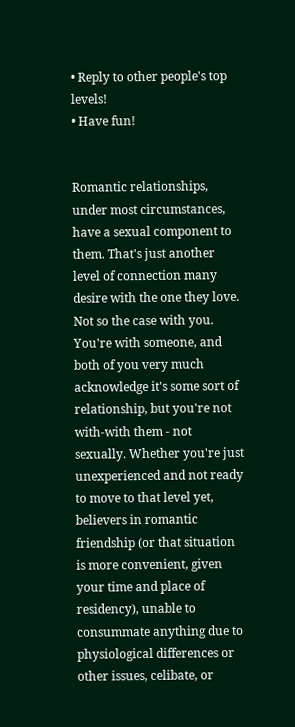• Reply to other people's top levels!
• Have fun!


Romantic relationships, under most circumstances, have a sexual component to them. That's just another level of connection many desire with the one they love. Not so the case with you. You're with someone, and both of you very much acknowledge it's some sort of relationship, but you're not with-with them - not sexually. Whether you're just unexperienced and not ready to move to that level yet, believers in romantic friendship (or that situation is more convenient, given your time and place of residency), unable to consummate anything due to physiological differences or other issues, celibate, or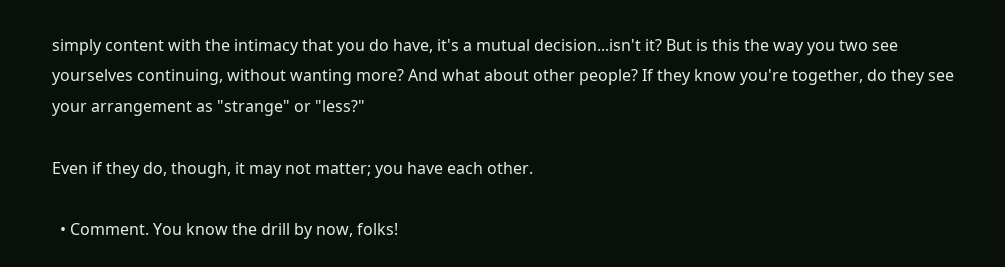simply content with the intimacy that you do have, it's a mutual decision...isn't it? But is this the way you two see yourselves continuing, without wanting more? And what about other people? If they know you're together, do they see your arrangement as "strange" or "less?"

Even if they do, though, it may not matter; you have each other.

  • Comment. You know the drill by now, folks!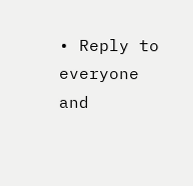• Reply to everyone and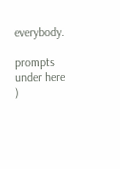everybody.

prompts under here )